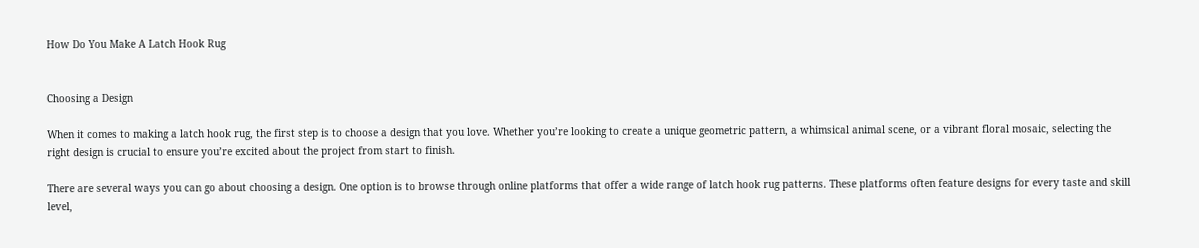How Do You Make A Latch Hook Rug


Choosing a Design

When it comes to making a latch hook rug, the first step is to choose a design that you love. Whether you’re looking to create a unique geometric pattern, a whimsical animal scene, or a vibrant floral mosaic, selecting the right design is crucial to ensure you’re excited about the project from start to finish.

There are several ways you can go about choosing a design. One option is to browse through online platforms that offer a wide range of latch hook rug patterns. These platforms often feature designs for every taste and skill level,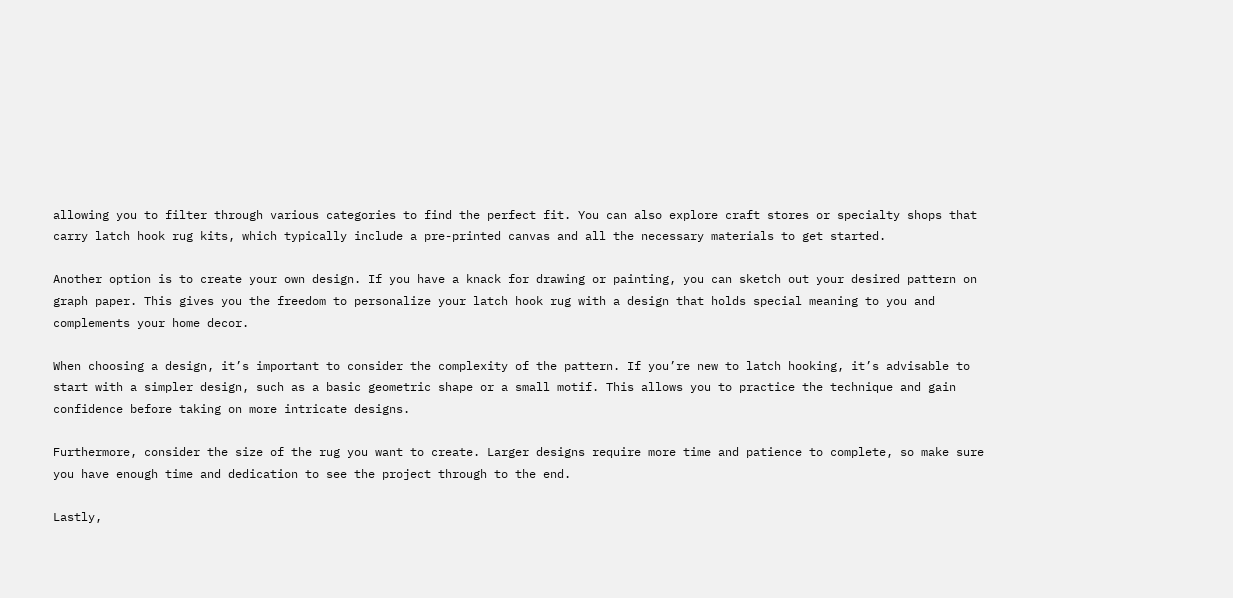allowing you to filter through various categories to find the perfect fit. You can also explore craft stores or specialty shops that carry latch hook rug kits, which typically include a pre-printed canvas and all the necessary materials to get started.

Another option is to create your own design. If you have a knack for drawing or painting, you can sketch out your desired pattern on graph paper. This gives you the freedom to personalize your latch hook rug with a design that holds special meaning to you and complements your home decor.

When choosing a design, it’s important to consider the complexity of the pattern. If you’re new to latch hooking, it’s advisable to start with a simpler design, such as a basic geometric shape or a small motif. This allows you to practice the technique and gain confidence before taking on more intricate designs.

Furthermore, consider the size of the rug you want to create. Larger designs require more time and patience to complete, so make sure you have enough time and dedication to see the project through to the end.

Lastly,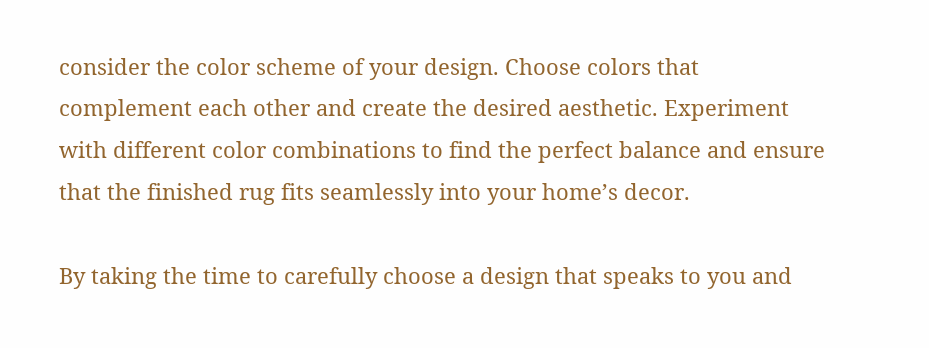consider the color scheme of your design. Choose colors that complement each other and create the desired aesthetic. Experiment with different color combinations to find the perfect balance and ensure that the finished rug fits seamlessly into your home’s decor.

By taking the time to carefully choose a design that speaks to you and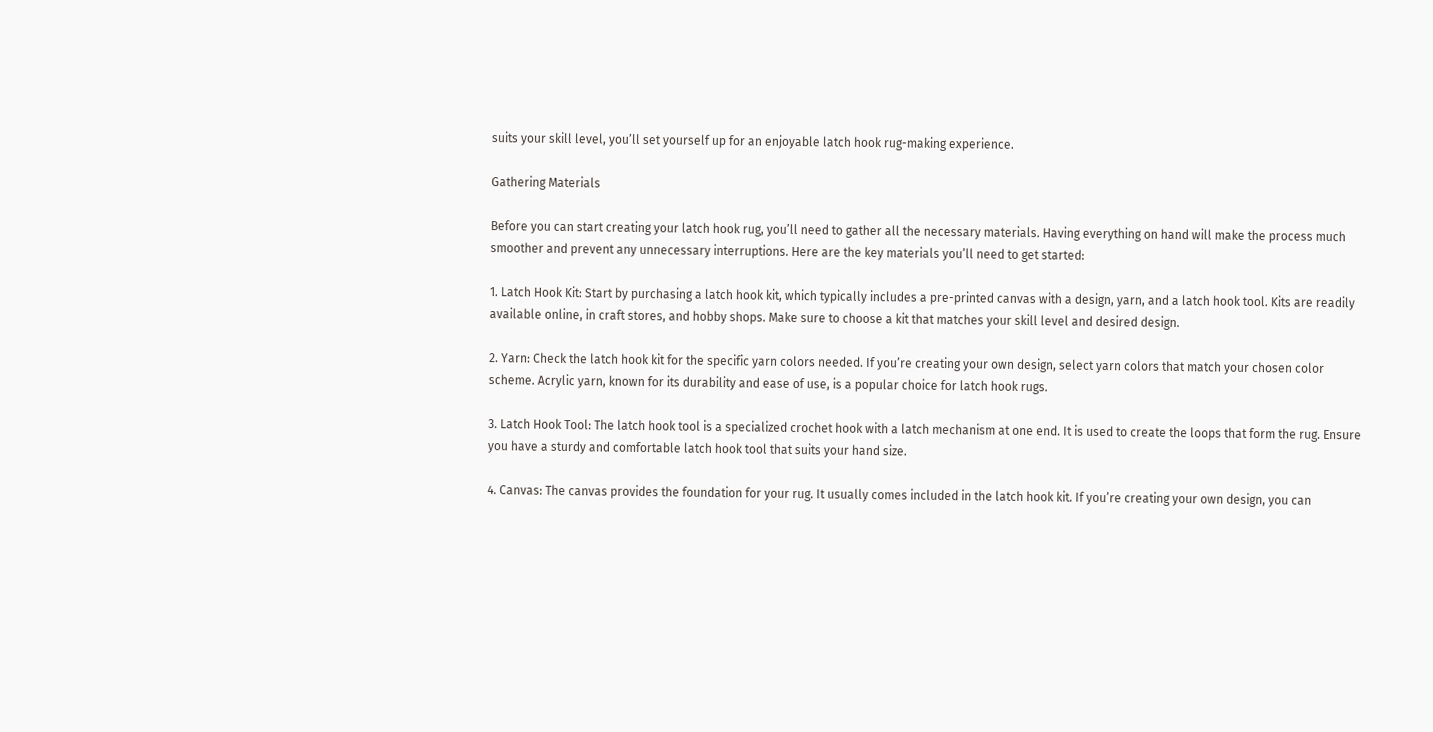suits your skill level, you’ll set yourself up for an enjoyable latch hook rug-making experience.

Gathering Materials

Before you can start creating your latch hook rug, you’ll need to gather all the necessary materials. Having everything on hand will make the process much smoother and prevent any unnecessary interruptions. Here are the key materials you’ll need to get started:

1. Latch Hook Kit: Start by purchasing a latch hook kit, which typically includes a pre-printed canvas with a design, yarn, and a latch hook tool. Kits are readily available online, in craft stores, and hobby shops. Make sure to choose a kit that matches your skill level and desired design.

2. Yarn: Check the latch hook kit for the specific yarn colors needed. If you’re creating your own design, select yarn colors that match your chosen color scheme. Acrylic yarn, known for its durability and ease of use, is a popular choice for latch hook rugs.

3. Latch Hook Tool: The latch hook tool is a specialized crochet hook with a latch mechanism at one end. It is used to create the loops that form the rug. Ensure you have a sturdy and comfortable latch hook tool that suits your hand size.

4. Canvas: The canvas provides the foundation for your rug. It usually comes included in the latch hook kit. If you’re creating your own design, you can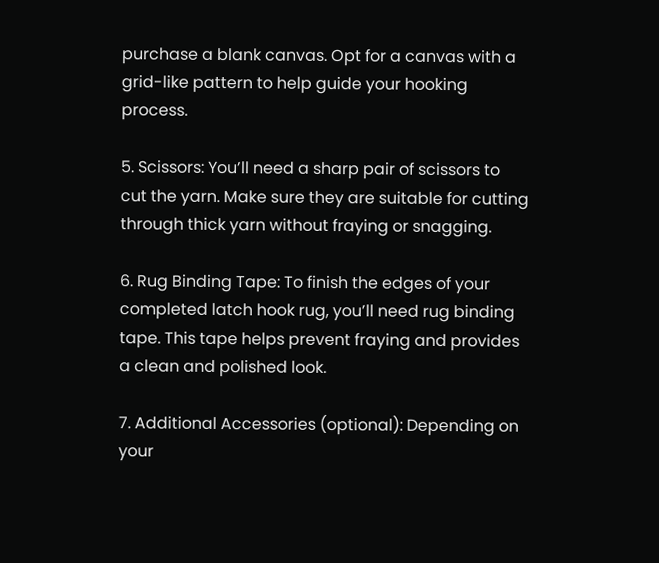purchase a blank canvas. Opt for a canvas with a grid-like pattern to help guide your hooking process.

5. Scissors: You’ll need a sharp pair of scissors to cut the yarn. Make sure they are suitable for cutting through thick yarn without fraying or snagging.

6. Rug Binding Tape: To finish the edges of your completed latch hook rug, you’ll need rug binding tape. This tape helps prevent fraying and provides a clean and polished look.

7. Additional Accessories (optional): Depending on your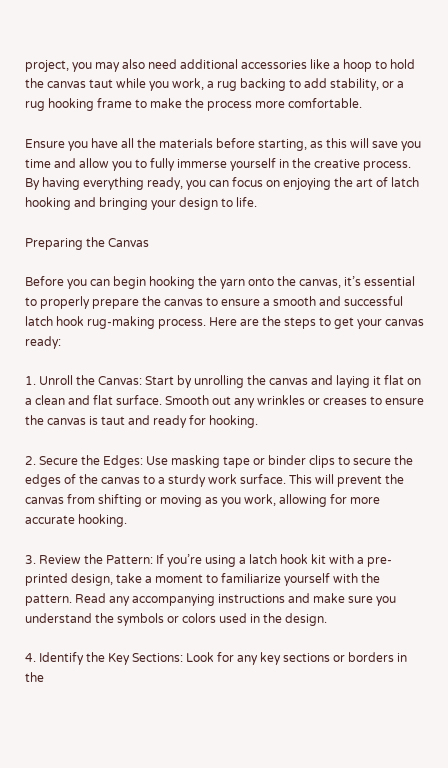project, you may also need additional accessories like a hoop to hold the canvas taut while you work, a rug backing to add stability, or a rug hooking frame to make the process more comfortable.

Ensure you have all the materials before starting, as this will save you time and allow you to fully immerse yourself in the creative process. By having everything ready, you can focus on enjoying the art of latch hooking and bringing your design to life.

Preparing the Canvas

Before you can begin hooking the yarn onto the canvas, it’s essential to properly prepare the canvas to ensure a smooth and successful latch hook rug-making process. Here are the steps to get your canvas ready:

1. Unroll the Canvas: Start by unrolling the canvas and laying it flat on a clean and flat surface. Smooth out any wrinkles or creases to ensure the canvas is taut and ready for hooking.

2. Secure the Edges: Use masking tape or binder clips to secure the edges of the canvas to a sturdy work surface. This will prevent the canvas from shifting or moving as you work, allowing for more accurate hooking.

3. Review the Pattern: If you’re using a latch hook kit with a pre-printed design, take a moment to familiarize yourself with the pattern. Read any accompanying instructions and make sure you understand the symbols or colors used in the design.

4. Identify the Key Sections: Look for any key sections or borders in the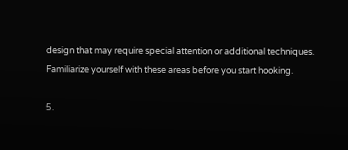design that may require special attention or additional techniques. Familiarize yourself with these areas before you start hooking.

5.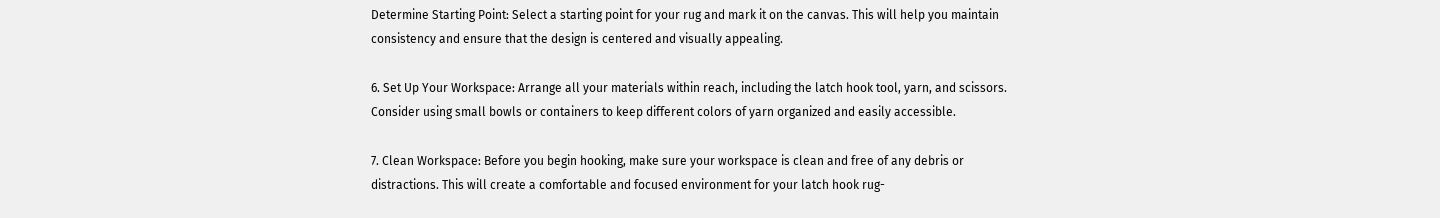Determine Starting Point: Select a starting point for your rug and mark it on the canvas. This will help you maintain consistency and ensure that the design is centered and visually appealing.

6. Set Up Your Workspace: Arrange all your materials within reach, including the latch hook tool, yarn, and scissors. Consider using small bowls or containers to keep different colors of yarn organized and easily accessible.

7. Clean Workspace: Before you begin hooking, make sure your workspace is clean and free of any debris or distractions. This will create a comfortable and focused environment for your latch hook rug-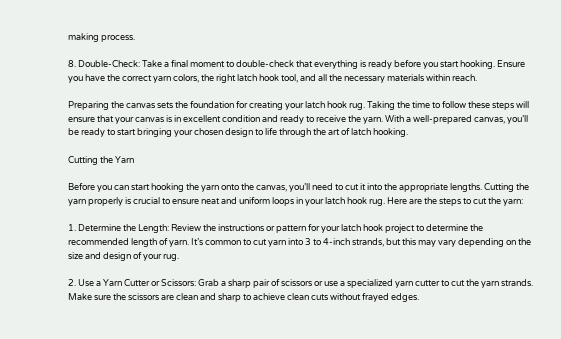making process.

8. Double-Check: Take a final moment to double-check that everything is ready before you start hooking. Ensure you have the correct yarn colors, the right latch hook tool, and all the necessary materials within reach.

Preparing the canvas sets the foundation for creating your latch hook rug. Taking the time to follow these steps will ensure that your canvas is in excellent condition and ready to receive the yarn. With a well-prepared canvas, you’ll be ready to start bringing your chosen design to life through the art of latch hooking.

Cutting the Yarn

Before you can start hooking the yarn onto the canvas, you’ll need to cut it into the appropriate lengths. Cutting the yarn properly is crucial to ensure neat and uniform loops in your latch hook rug. Here are the steps to cut the yarn:

1. Determine the Length: Review the instructions or pattern for your latch hook project to determine the recommended length of yarn. It’s common to cut yarn into 3 to 4-inch strands, but this may vary depending on the size and design of your rug.

2. Use a Yarn Cutter or Scissors: Grab a sharp pair of scissors or use a specialized yarn cutter to cut the yarn strands. Make sure the scissors are clean and sharp to achieve clean cuts without frayed edges.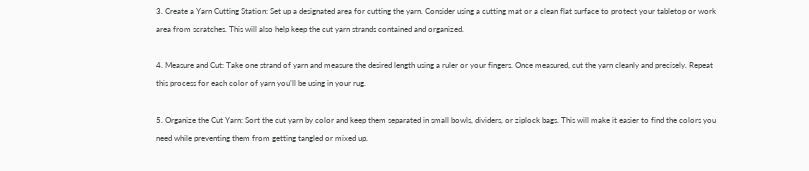3. Create a Yarn Cutting Station: Set up a designated area for cutting the yarn. Consider using a cutting mat or a clean flat surface to protect your tabletop or work area from scratches. This will also help keep the cut yarn strands contained and organized.

4. Measure and Cut: Take one strand of yarn and measure the desired length using a ruler or your fingers. Once measured, cut the yarn cleanly and precisely. Repeat this process for each color of yarn you’ll be using in your rug.

5. Organize the Cut Yarn: Sort the cut yarn by color and keep them separated in small bowls, dividers, or ziplock bags. This will make it easier to find the colors you need while preventing them from getting tangled or mixed up.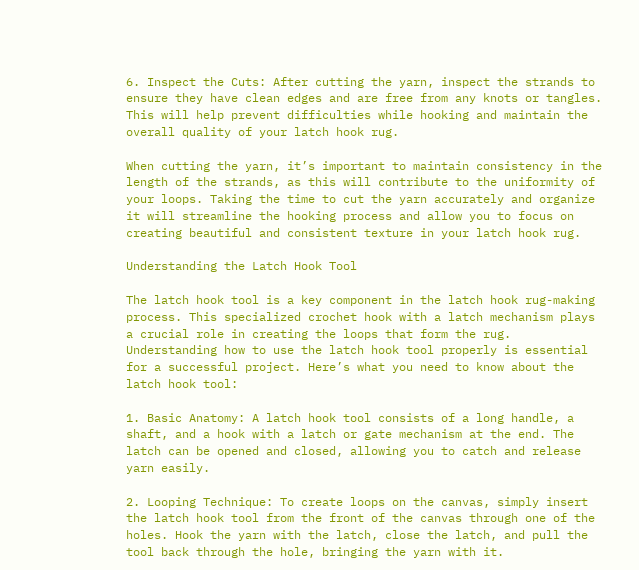6. Inspect the Cuts: After cutting the yarn, inspect the strands to ensure they have clean edges and are free from any knots or tangles. This will help prevent difficulties while hooking and maintain the overall quality of your latch hook rug.

When cutting the yarn, it’s important to maintain consistency in the length of the strands, as this will contribute to the uniformity of your loops. Taking the time to cut the yarn accurately and organize it will streamline the hooking process and allow you to focus on creating beautiful and consistent texture in your latch hook rug.

Understanding the Latch Hook Tool

The latch hook tool is a key component in the latch hook rug-making process. This specialized crochet hook with a latch mechanism plays a crucial role in creating the loops that form the rug. Understanding how to use the latch hook tool properly is essential for a successful project. Here’s what you need to know about the latch hook tool:

1. Basic Anatomy: A latch hook tool consists of a long handle, a shaft, and a hook with a latch or gate mechanism at the end. The latch can be opened and closed, allowing you to catch and release yarn easily.

2. Looping Technique: To create loops on the canvas, simply insert the latch hook tool from the front of the canvas through one of the holes. Hook the yarn with the latch, close the latch, and pull the tool back through the hole, bringing the yarn with it.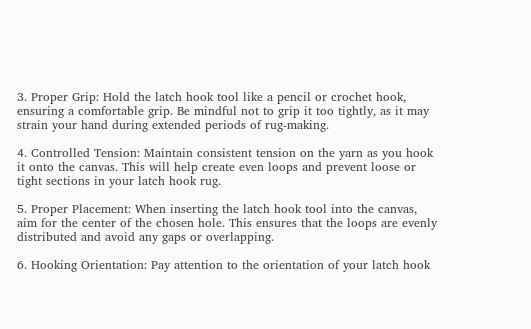3. Proper Grip: Hold the latch hook tool like a pencil or crochet hook, ensuring a comfortable grip. Be mindful not to grip it too tightly, as it may strain your hand during extended periods of rug-making.

4. Controlled Tension: Maintain consistent tension on the yarn as you hook it onto the canvas. This will help create even loops and prevent loose or tight sections in your latch hook rug.

5. Proper Placement: When inserting the latch hook tool into the canvas, aim for the center of the chosen hole. This ensures that the loops are evenly distributed and avoid any gaps or overlapping.

6. Hooking Orientation: Pay attention to the orientation of your latch hook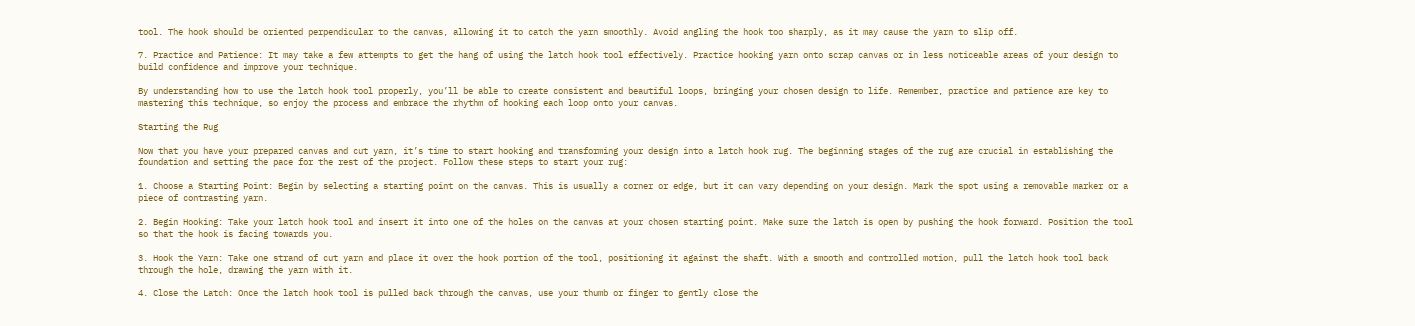tool. The hook should be oriented perpendicular to the canvas, allowing it to catch the yarn smoothly. Avoid angling the hook too sharply, as it may cause the yarn to slip off.

7. Practice and Patience: It may take a few attempts to get the hang of using the latch hook tool effectively. Practice hooking yarn onto scrap canvas or in less noticeable areas of your design to build confidence and improve your technique.

By understanding how to use the latch hook tool properly, you’ll be able to create consistent and beautiful loops, bringing your chosen design to life. Remember, practice and patience are key to mastering this technique, so enjoy the process and embrace the rhythm of hooking each loop onto your canvas.

Starting the Rug

Now that you have your prepared canvas and cut yarn, it’s time to start hooking and transforming your design into a latch hook rug. The beginning stages of the rug are crucial in establishing the foundation and setting the pace for the rest of the project. Follow these steps to start your rug:

1. Choose a Starting Point: Begin by selecting a starting point on the canvas. This is usually a corner or edge, but it can vary depending on your design. Mark the spot using a removable marker or a piece of contrasting yarn.

2. Begin Hooking: Take your latch hook tool and insert it into one of the holes on the canvas at your chosen starting point. Make sure the latch is open by pushing the hook forward. Position the tool so that the hook is facing towards you.

3. Hook the Yarn: Take one strand of cut yarn and place it over the hook portion of the tool, positioning it against the shaft. With a smooth and controlled motion, pull the latch hook tool back through the hole, drawing the yarn with it.

4. Close the Latch: Once the latch hook tool is pulled back through the canvas, use your thumb or finger to gently close the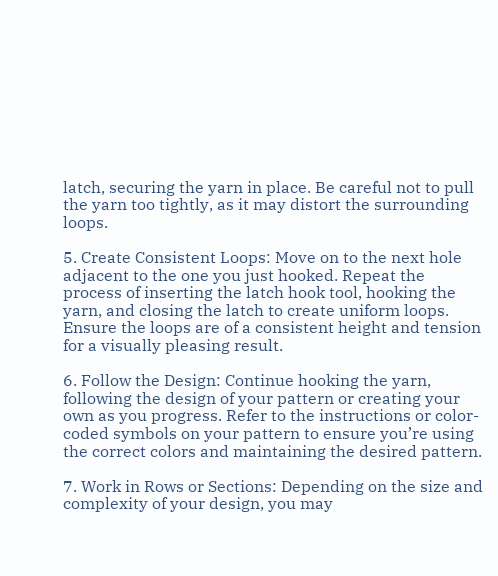latch, securing the yarn in place. Be careful not to pull the yarn too tightly, as it may distort the surrounding loops.

5. Create Consistent Loops: Move on to the next hole adjacent to the one you just hooked. Repeat the process of inserting the latch hook tool, hooking the yarn, and closing the latch to create uniform loops. Ensure the loops are of a consistent height and tension for a visually pleasing result.

6. Follow the Design: Continue hooking the yarn, following the design of your pattern or creating your own as you progress. Refer to the instructions or color-coded symbols on your pattern to ensure you’re using the correct colors and maintaining the desired pattern.

7. Work in Rows or Sections: Depending on the size and complexity of your design, you may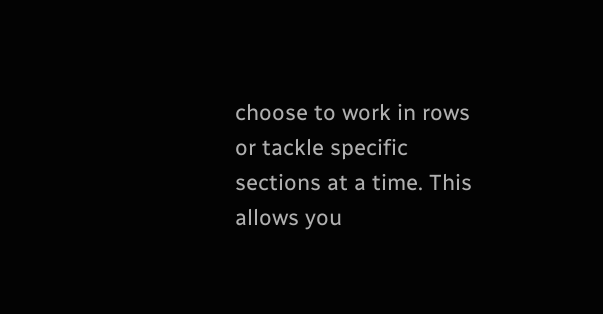choose to work in rows or tackle specific sections at a time. This allows you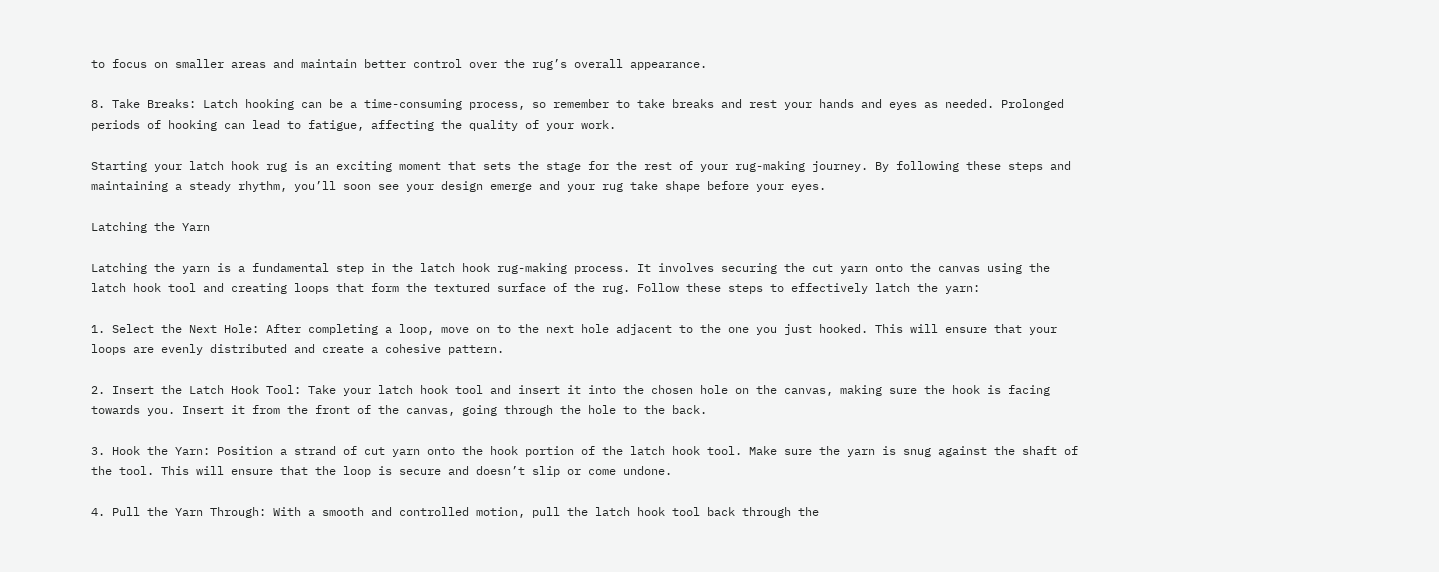to focus on smaller areas and maintain better control over the rug’s overall appearance.

8. Take Breaks: Latch hooking can be a time-consuming process, so remember to take breaks and rest your hands and eyes as needed. Prolonged periods of hooking can lead to fatigue, affecting the quality of your work.

Starting your latch hook rug is an exciting moment that sets the stage for the rest of your rug-making journey. By following these steps and maintaining a steady rhythm, you’ll soon see your design emerge and your rug take shape before your eyes.

Latching the Yarn

Latching the yarn is a fundamental step in the latch hook rug-making process. It involves securing the cut yarn onto the canvas using the latch hook tool and creating loops that form the textured surface of the rug. Follow these steps to effectively latch the yarn:

1. Select the Next Hole: After completing a loop, move on to the next hole adjacent to the one you just hooked. This will ensure that your loops are evenly distributed and create a cohesive pattern.

2. Insert the Latch Hook Tool: Take your latch hook tool and insert it into the chosen hole on the canvas, making sure the hook is facing towards you. Insert it from the front of the canvas, going through the hole to the back.

3. Hook the Yarn: Position a strand of cut yarn onto the hook portion of the latch hook tool. Make sure the yarn is snug against the shaft of the tool. This will ensure that the loop is secure and doesn’t slip or come undone.

4. Pull the Yarn Through: With a smooth and controlled motion, pull the latch hook tool back through the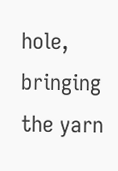hole, bringing the yarn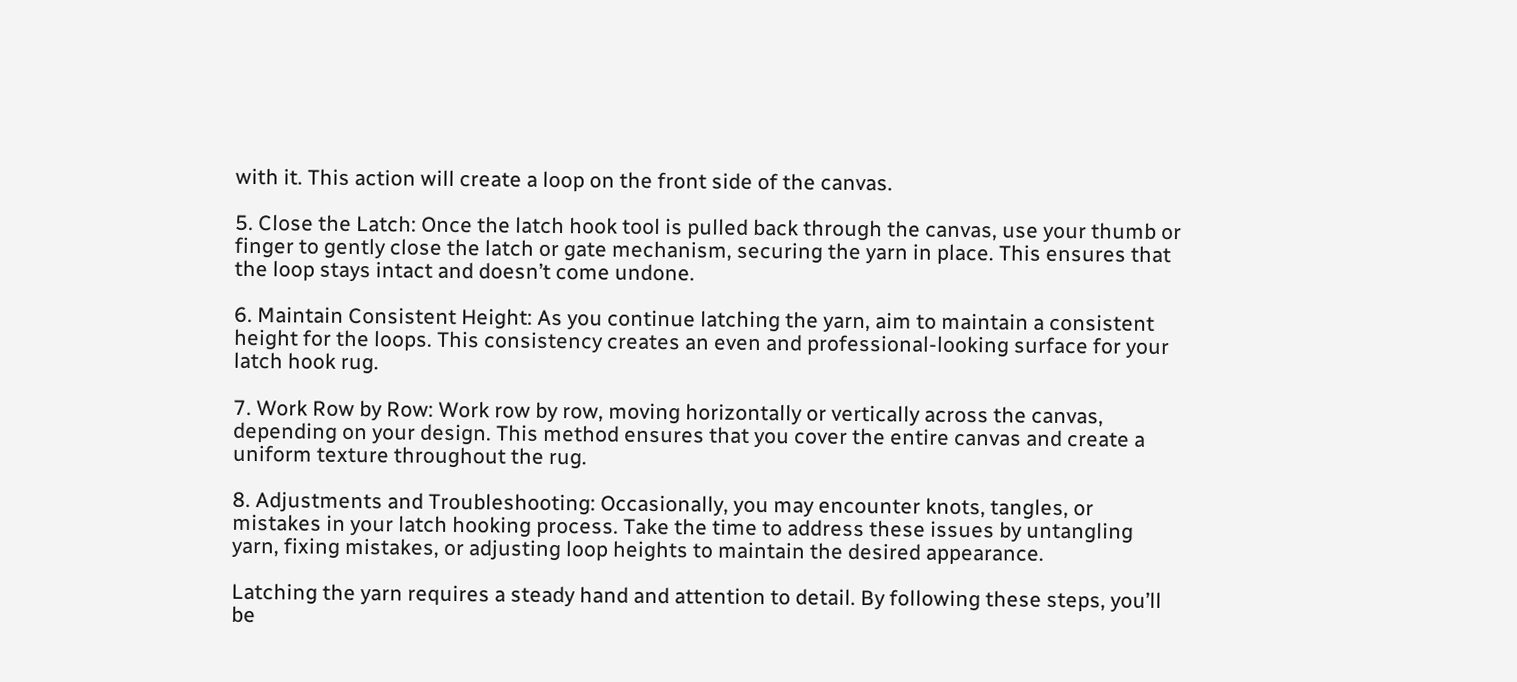with it. This action will create a loop on the front side of the canvas.

5. Close the Latch: Once the latch hook tool is pulled back through the canvas, use your thumb or finger to gently close the latch or gate mechanism, securing the yarn in place. This ensures that the loop stays intact and doesn’t come undone.

6. Maintain Consistent Height: As you continue latching the yarn, aim to maintain a consistent height for the loops. This consistency creates an even and professional-looking surface for your latch hook rug.

7. Work Row by Row: Work row by row, moving horizontally or vertically across the canvas, depending on your design. This method ensures that you cover the entire canvas and create a uniform texture throughout the rug.

8. Adjustments and Troubleshooting: Occasionally, you may encounter knots, tangles, or mistakes in your latch hooking process. Take the time to address these issues by untangling yarn, fixing mistakes, or adjusting loop heights to maintain the desired appearance.

Latching the yarn requires a steady hand and attention to detail. By following these steps, you’ll be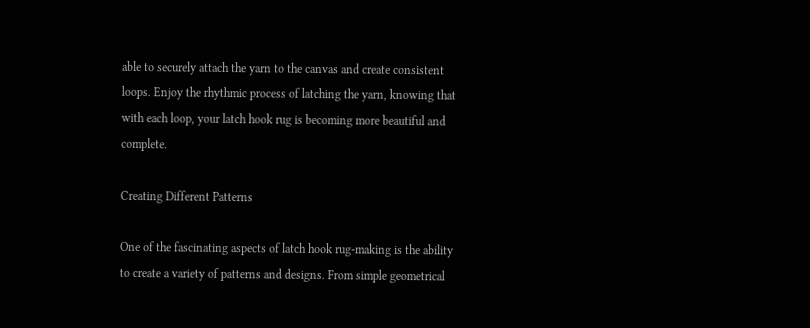able to securely attach the yarn to the canvas and create consistent loops. Enjoy the rhythmic process of latching the yarn, knowing that with each loop, your latch hook rug is becoming more beautiful and complete.

Creating Different Patterns

One of the fascinating aspects of latch hook rug-making is the ability to create a variety of patterns and designs. From simple geometrical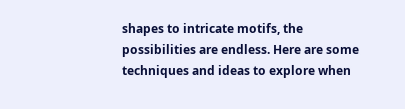shapes to intricate motifs, the possibilities are endless. Here are some techniques and ideas to explore when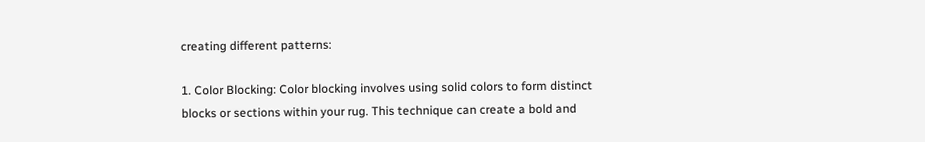creating different patterns:

1. Color Blocking: Color blocking involves using solid colors to form distinct blocks or sections within your rug. This technique can create a bold and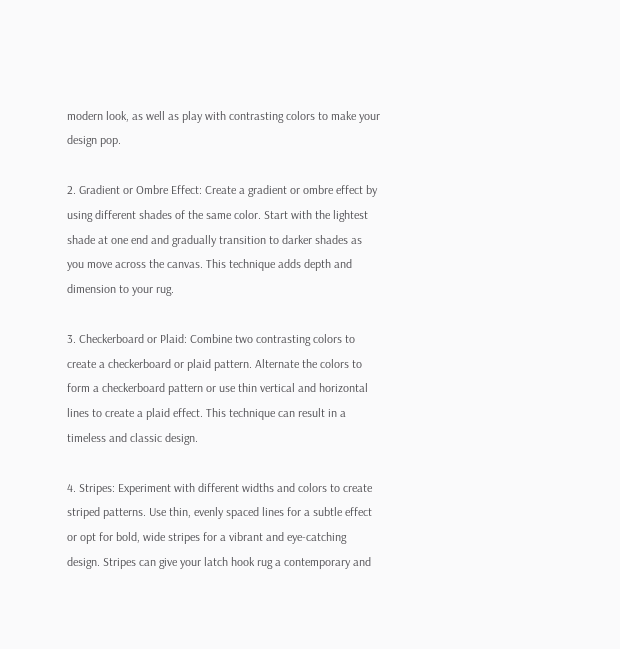modern look, as well as play with contrasting colors to make your design pop.

2. Gradient or Ombre Effect: Create a gradient or ombre effect by using different shades of the same color. Start with the lightest shade at one end and gradually transition to darker shades as you move across the canvas. This technique adds depth and dimension to your rug.

3. Checkerboard or Plaid: Combine two contrasting colors to create a checkerboard or plaid pattern. Alternate the colors to form a checkerboard pattern or use thin vertical and horizontal lines to create a plaid effect. This technique can result in a timeless and classic design.

4. Stripes: Experiment with different widths and colors to create striped patterns. Use thin, evenly spaced lines for a subtle effect or opt for bold, wide stripes for a vibrant and eye-catching design. Stripes can give your latch hook rug a contemporary and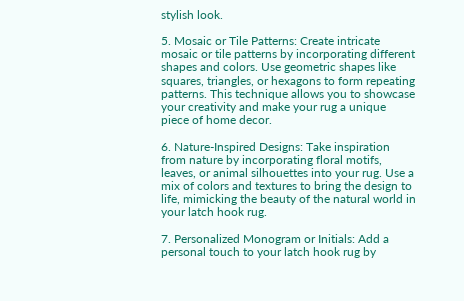stylish look.

5. Mosaic or Tile Patterns: Create intricate mosaic or tile patterns by incorporating different shapes and colors. Use geometric shapes like squares, triangles, or hexagons to form repeating patterns. This technique allows you to showcase your creativity and make your rug a unique piece of home decor.

6. Nature-Inspired Designs: Take inspiration from nature by incorporating floral motifs, leaves, or animal silhouettes into your rug. Use a mix of colors and textures to bring the design to life, mimicking the beauty of the natural world in your latch hook rug.

7. Personalized Monogram or Initials: Add a personal touch to your latch hook rug by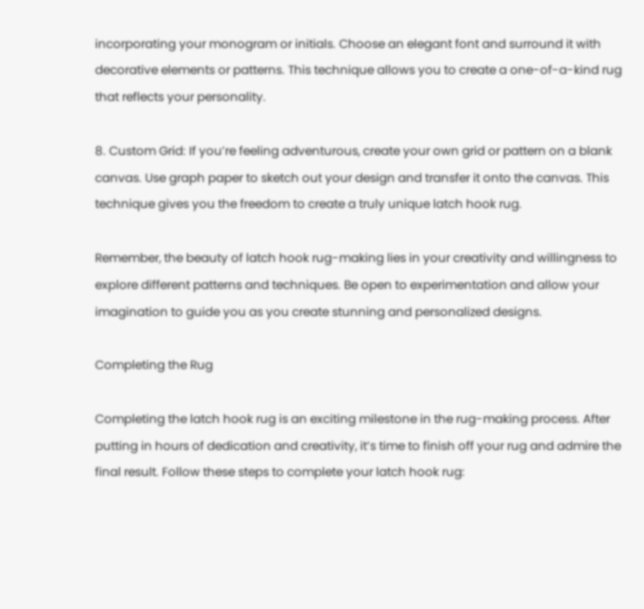incorporating your monogram or initials. Choose an elegant font and surround it with decorative elements or patterns. This technique allows you to create a one-of-a-kind rug that reflects your personality.

8. Custom Grid: If you’re feeling adventurous, create your own grid or pattern on a blank canvas. Use graph paper to sketch out your design and transfer it onto the canvas. This technique gives you the freedom to create a truly unique latch hook rug.

Remember, the beauty of latch hook rug-making lies in your creativity and willingness to explore different patterns and techniques. Be open to experimentation and allow your imagination to guide you as you create stunning and personalized designs.

Completing the Rug

Completing the latch hook rug is an exciting milestone in the rug-making process. After putting in hours of dedication and creativity, it’s time to finish off your rug and admire the final result. Follow these steps to complete your latch hook rug: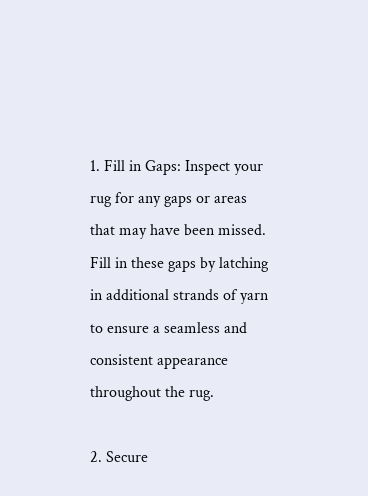1. Fill in Gaps: Inspect your rug for any gaps or areas that may have been missed. Fill in these gaps by latching in additional strands of yarn to ensure a seamless and consistent appearance throughout the rug.

2. Secure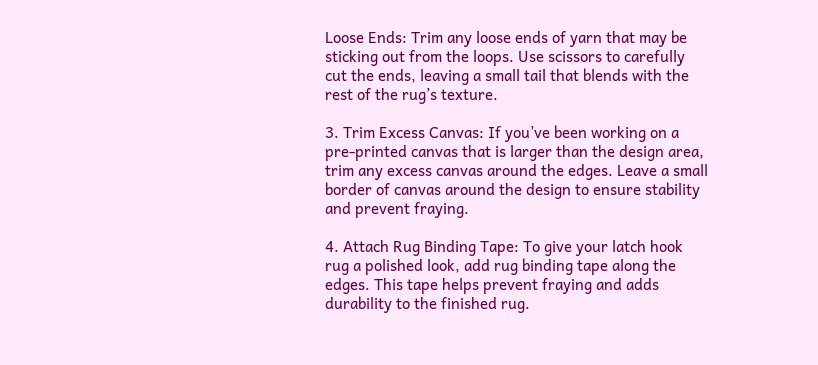Loose Ends: Trim any loose ends of yarn that may be sticking out from the loops. Use scissors to carefully cut the ends, leaving a small tail that blends with the rest of the rug’s texture.

3. Trim Excess Canvas: If you’ve been working on a pre-printed canvas that is larger than the design area, trim any excess canvas around the edges. Leave a small border of canvas around the design to ensure stability and prevent fraying.

4. Attach Rug Binding Tape: To give your latch hook rug a polished look, add rug binding tape along the edges. This tape helps prevent fraying and adds durability to the finished rug.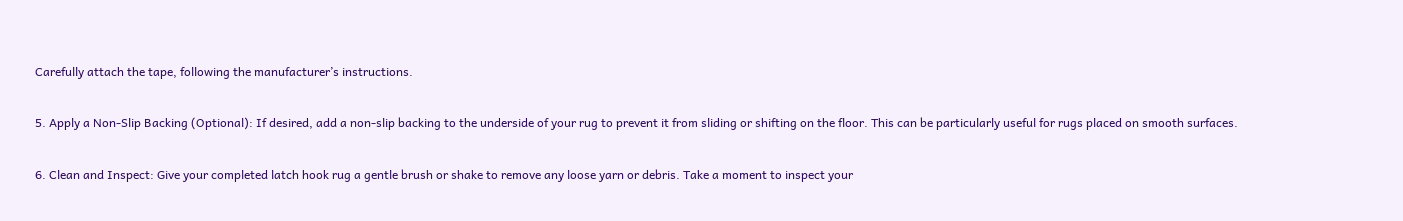Carefully attach the tape, following the manufacturer’s instructions.

5. Apply a Non-Slip Backing (Optional): If desired, add a non-slip backing to the underside of your rug to prevent it from sliding or shifting on the floor. This can be particularly useful for rugs placed on smooth surfaces.

6. Clean and Inspect: Give your completed latch hook rug a gentle brush or shake to remove any loose yarn or debris. Take a moment to inspect your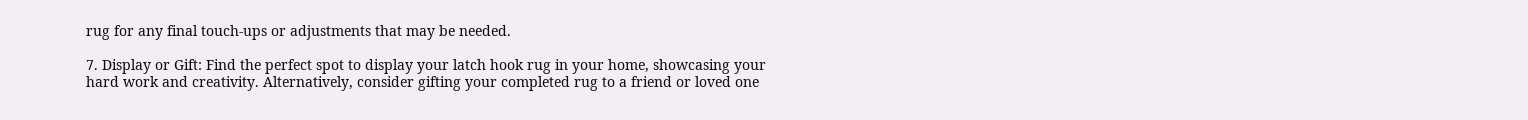rug for any final touch-ups or adjustments that may be needed.

7. Display or Gift: Find the perfect spot to display your latch hook rug in your home, showcasing your hard work and creativity. Alternatively, consider gifting your completed rug to a friend or loved one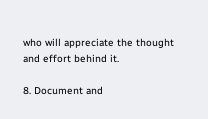who will appreciate the thought and effort behind it.

8. Document and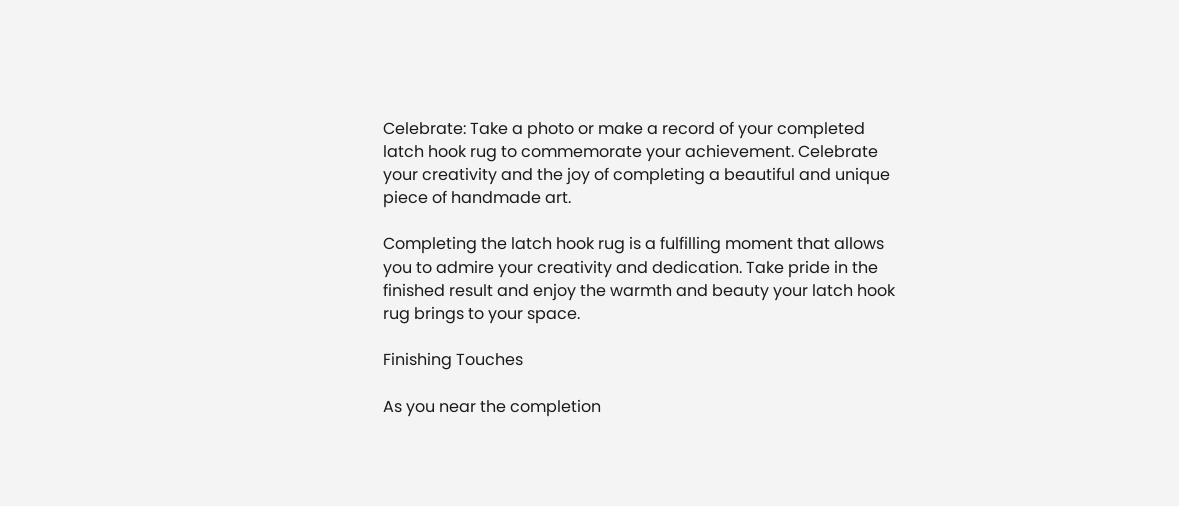Celebrate: Take a photo or make a record of your completed latch hook rug to commemorate your achievement. Celebrate your creativity and the joy of completing a beautiful and unique piece of handmade art.

Completing the latch hook rug is a fulfilling moment that allows you to admire your creativity and dedication. Take pride in the finished result and enjoy the warmth and beauty your latch hook rug brings to your space.

Finishing Touches

As you near the completion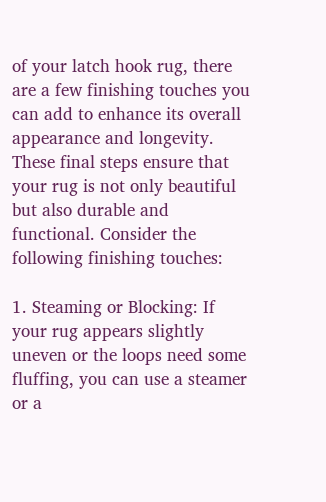of your latch hook rug, there are a few finishing touches you can add to enhance its overall appearance and longevity. These final steps ensure that your rug is not only beautiful but also durable and functional. Consider the following finishing touches:

1. Steaming or Blocking: If your rug appears slightly uneven or the loops need some fluffing, you can use a steamer or a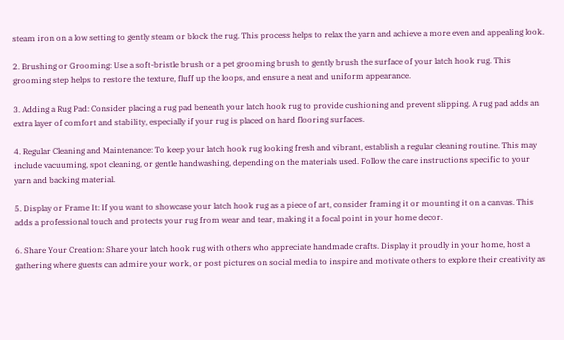steam iron on a low setting to gently steam or block the rug. This process helps to relax the yarn and achieve a more even and appealing look.

2. Brushing or Grooming: Use a soft-bristle brush or a pet grooming brush to gently brush the surface of your latch hook rug. This grooming step helps to restore the texture, fluff up the loops, and ensure a neat and uniform appearance.

3. Adding a Rug Pad: Consider placing a rug pad beneath your latch hook rug to provide cushioning and prevent slipping. A rug pad adds an extra layer of comfort and stability, especially if your rug is placed on hard flooring surfaces.

4. Regular Cleaning and Maintenance: To keep your latch hook rug looking fresh and vibrant, establish a regular cleaning routine. This may include vacuuming, spot cleaning, or gentle handwashing, depending on the materials used. Follow the care instructions specific to your yarn and backing material.

5. Display or Frame It: If you want to showcase your latch hook rug as a piece of art, consider framing it or mounting it on a canvas. This adds a professional touch and protects your rug from wear and tear, making it a focal point in your home decor.

6. Share Your Creation: Share your latch hook rug with others who appreciate handmade crafts. Display it proudly in your home, host a gathering where guests can admire your work, or post pictures on social media to inspire and motivate others to explore their creativity as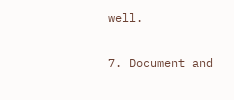well.

7. Document and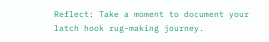Reflect: Take a moment to document your latch hook rug-making journey.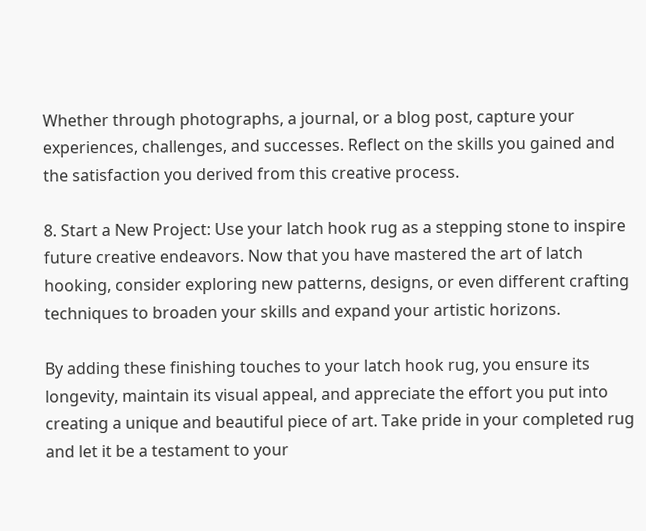Whether through photographs, a journal, or a blog post, capture your experiences, challenges, and successes. Reflect on the skills you gained and the satisfaction you derived from this creative process.

8. Start a New Project: Use your latch hook rug as a stepping stone to inspire future creative endeavors. Now that you have mastered the art of latch hooking, consider exploring new patterns, designs, or even different crafting techniques to broaden your skills and expand your artistic horizons.

By adding these finishing touches to your latch hook rug, you ensure its longevity, maintain its visual appeal, and appreciate the effort you put into creating a unique and beautiful piece of art. Take pride in your completed rug and let it be a testament to your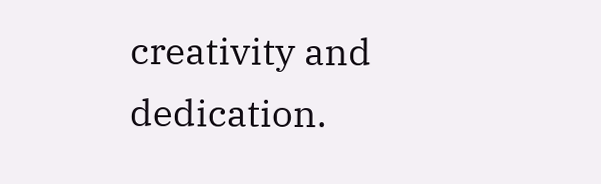creativity and dedication.